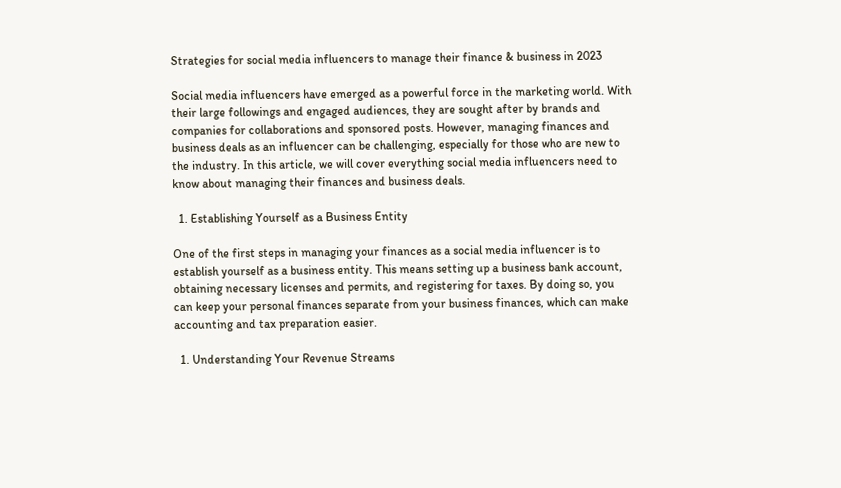Strategies for social media influencers to manage their finance & business in 2023

Social media influencers have emerged as a powerful force in the marketing world. With their large followings and engaged audiences, they are sought after by brands and companies for collaborations and sponsored posts. However, managing finances and business deals as an influencer can be challenging, especially for those who are new to the industry. In this article, we will cover everything social media influencers need to know about managing their finances and business deals.

  1. Establishing Yourself as a Business Entity

One of the first steps in managing your finances as a social media influencer is to establish yourself as a business entity. This means setting up a business bank account, obtaining necessary licenses and permits, and registering for taxes. By doing so, you can keep your personal finances separate from your business finances, which can make accounting and tax preparation easier.

  1. Understanding Your Revenue Streams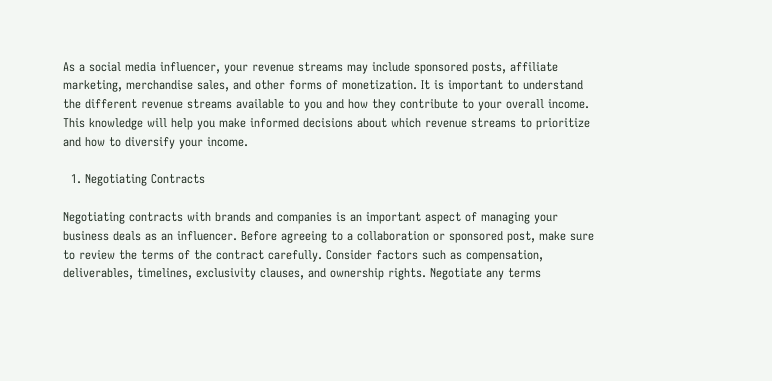As a social media influencer, your revenue streams may include sponsored posts, affiliate marketing, merchandise sales, and other forms of monetization. It is important to understand the different revenue streams available to you and how they contribute to your overall income. This knowledge will help you make informed decisions about which revenue streams to prioritize and how to diversify your income.

  1. Negotiating Contracts

Negotiating contracts with brands and companies is an important aspect of managing your business deals as an influencer. Before agreeing to a collaboration or sponsored post, make sure to review the terms of the contract carefully. Consider factors such as compensation, deliverables, timelines, exclusivity clauses, and ownership rights. Negotiate any terms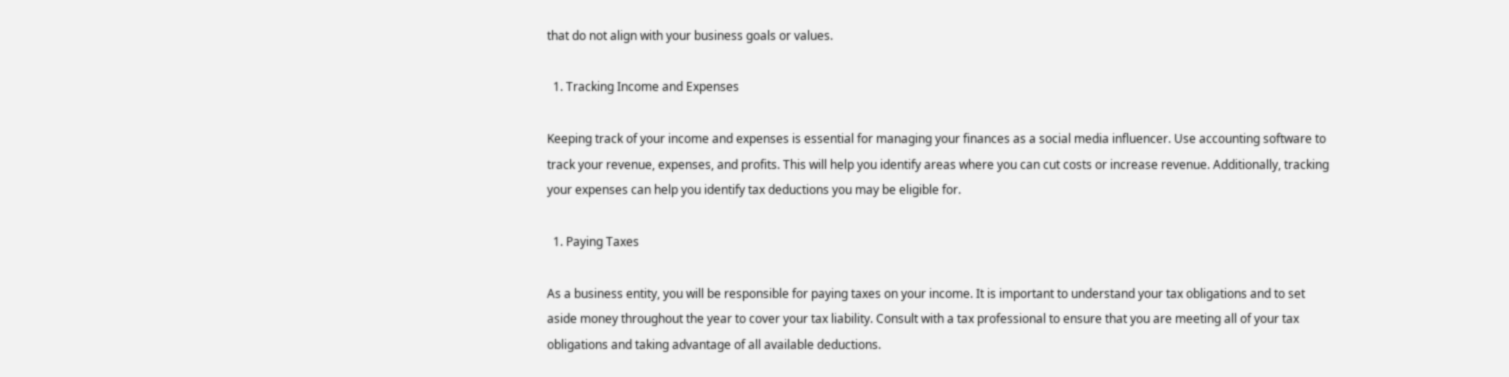that do not align with your business goals or values.

  1. Tracking Income and Expenses

Keeping track of your income and expenses is essential for managing your finances as a social media influencer. Use accounting software to track your revenue, expenses, and profits. This will help you identify areas where you can cut costs or increase revenue. Additionally, tracking your expenses can help you identify tax deductions you may be eligible for.

  1. Paying Taxes

As a business entity, you will be responsible for paying taxes on your income. It is important to understand your tax obligations and to set aside money throughout the year to cover your tax liability. Consult with a tax professional to ensure that you are meeting all of your tax obligations and taking advantage of all available deductions.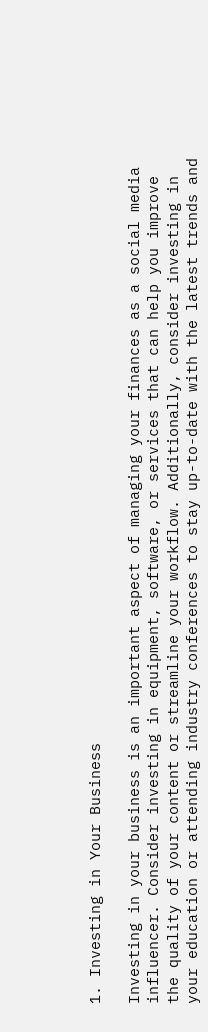1. Investing in Your Business

Investing in your business is an important aspect of managing your finances as a social media influencer. Consider investing in equipment, software, or services that can help you improve the quality of your content or streamline your workflow. Additionally, consider investing in your education or attending industry conferences to stay up-to-date with the latest trends and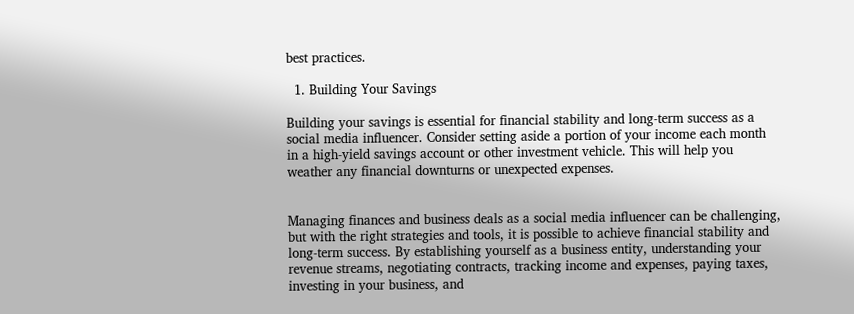best practices.

  1. Building Your Savings

Building your savings is essential for financial stability and long-term success as a social media influencer. Consider setting aside a portion of your income each month in a high-yield savings account or other investment vehicle. This will help you weather any financial downturns or unexpected expenses.


Managing finances and business deals as a social media influencer can be challenging, but with the right strategies and tools, it is possible to achieve financial stability and long-term success. By establishing yourself as a business entity, understanding your revenue streams, negotiating contracts, tracking income and expenses, paying taxes, investing in your business, and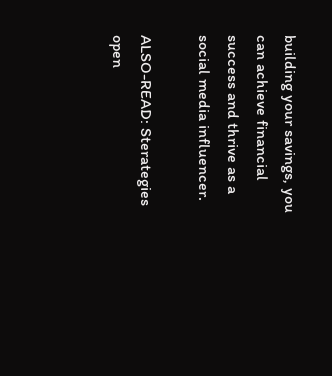building your savings, you can achieve financial success and thrive as a social media influencer.

ALSO-READ: Sterategies open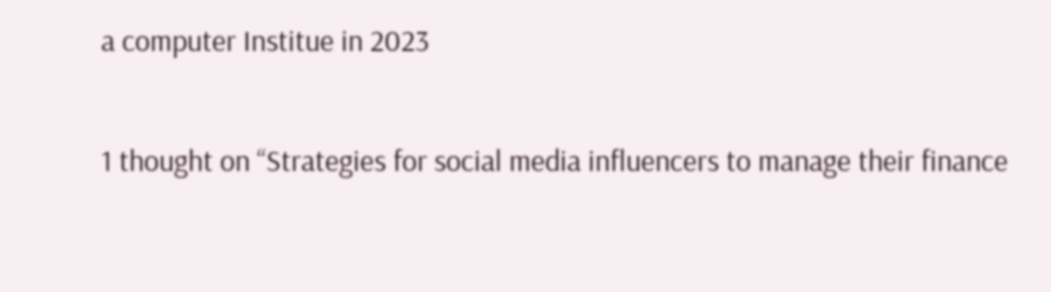a computer Institue in 2023

1 thought on “Strategies for social media influencers to manage their finance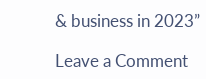& business in 2023”

Leave a Comment